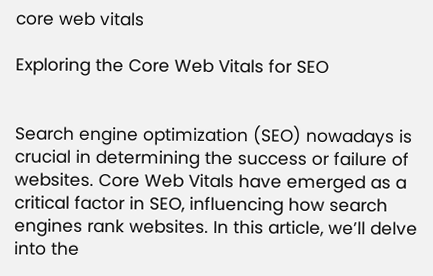core web vitals

Exploring the Core Web Vitals for SEO


Search engine optimization (SEO) nowadays is crucial in determining the success or failure of websites. Core Web Vitals have emerged as a critical factor in SEO, influencing how search engines rank websites. In this article, we’ll delve into the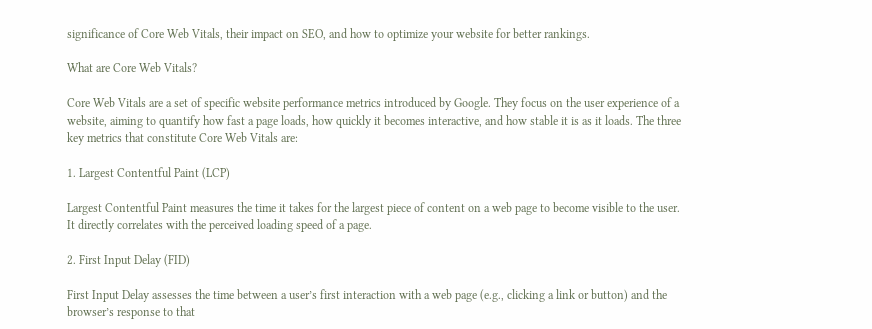significance of Core Web Vitals, their impact on SEO, and how to optimize your website for better rankings.

What are Core Web Vitals?

Core Web Vitals are a set of specific website performance metrics introduced by Google. They focus on the user experience of a website, aiming to quantify how fast a page loads, how quickly it becomes interactive, and how stable it is as it loads. The three key metrics that constitute Core Web Vitals are:

1. Largest Contentful Paint (LCP)

Largest Contentful Paint measures the time it takes for the largest piece of content on a web page to become visible to the user. It directly correlates with the perceived loading speed of a page.

2. First Input Delay (FID)

First Input Delay assesses the time between a user’s first interaction with a web page (e.g., clicking a link or button) and the browser’s response to that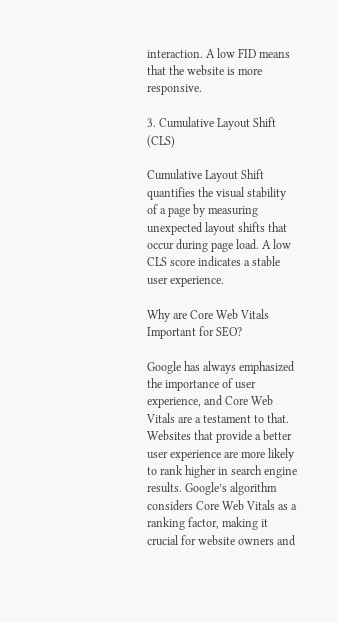interaction. A low FID means that the website is more responsive.

3. Cumulative Layout Shift (CLS)

Cumulative Layout Shift quantifies the visual stability of a page by measuring unexpected layout shifts that occur during page load. A low CLS score indicates a stable user experience.

Why are Core Web Vitals Important for SEO?

Google has always emphasized the importance of user experience, and Core Web Vitals are a testament to that. Websites that provide a better user experience are more likely to rank higher in search engine results. Google’s algorithm considers Core Web Vitals as a ranking factor, making it crucial for website owners and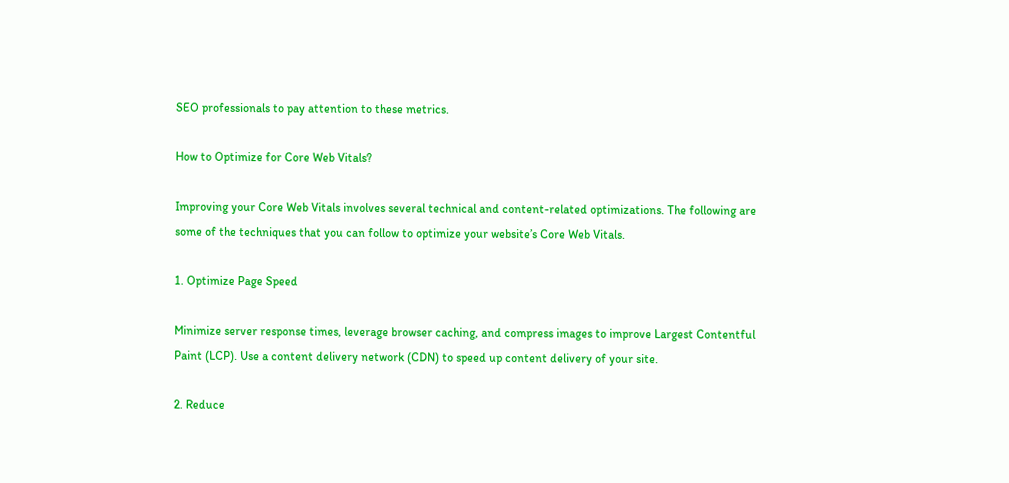SEO professionals to pay attention to these metrics.

How to Optimize for Core Web Vitals?

Improving your Core Web Vitals involves several technical and content-related optimizations. The following are some of the techniques that you can follow to optimize your website’s Core Web Vitals.

1. Optimize Page Speed

Minimize server response times, leverage browser caching, and compress images to improve Largest Contentful Paint (LCP). Use a content delivery network (CDN) to speed up content delivery of your site.

2. Reduce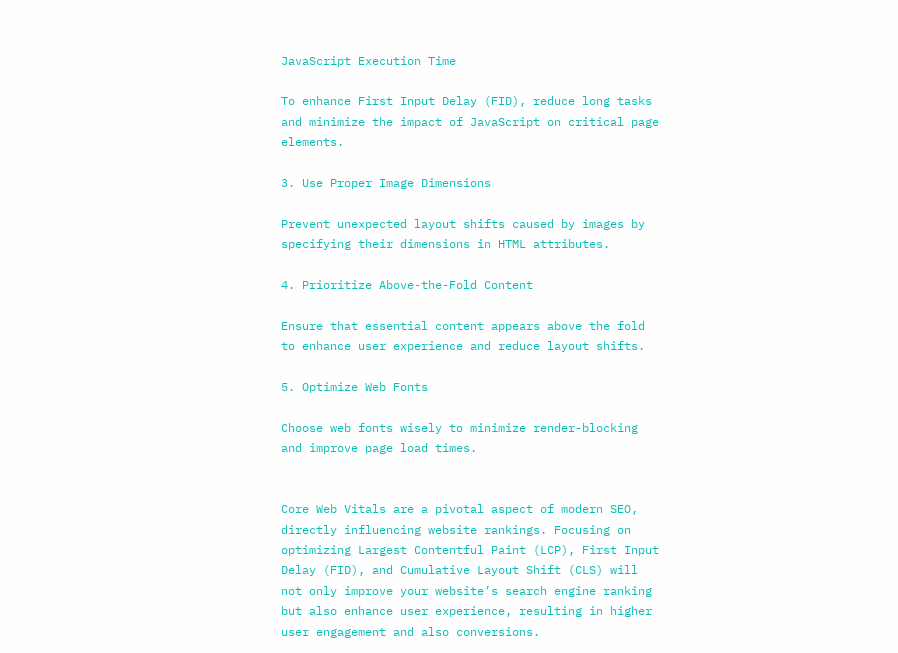JavaScript Execution Time

To enhance First Input Delay (FID), reduce long tasks and minimize the impact of JavaScript on critical page elements.

3. Use Proper Image Dimensions

Prevent unexpected layout shifts caused by images by specifying their dimensions in HTML attributes.

4. Prioritize Above-the-Fold Content

Ensure that essential content appears above the fold to enhance user experience and reduce layout shifts.

5. Optimize Web Fonts

Choose web fonts wisely to minimize render-blocking and improve page load times.


Core Web Vitals are a pivotal aspect of modern SEO, directly influencing website rankings. Focusing on optimizing Largest Contentful Paint (LCP), First Input Delay (FID), and Cumulative Layout Shift (CLS) will not only improve your website’s search engine ranking but also enhance user experience, resulting in higher user engagement and also conversions.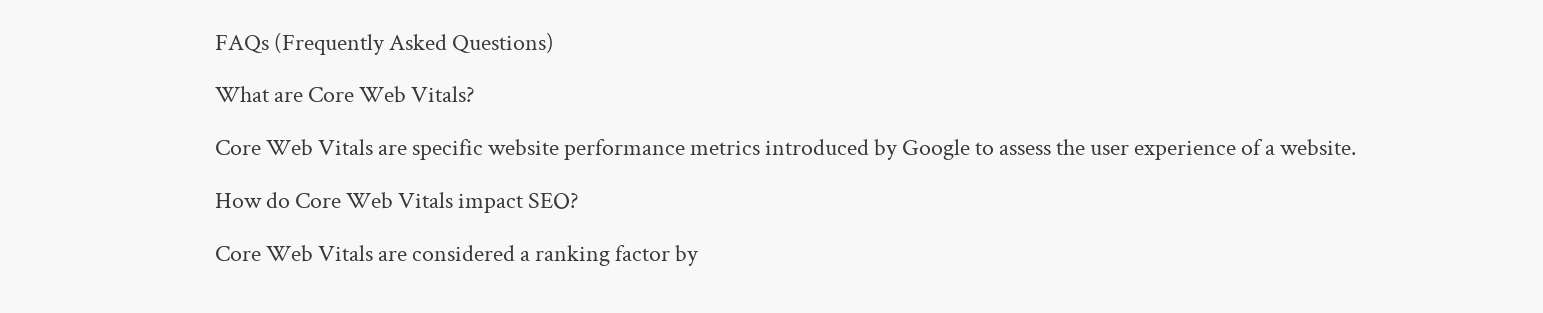FAQs (Frequently Asked Questions)

What are Core Web Vitals?

Core Web Vitals are specific website performance metrics introduced by Google to assess the user experience of a website.

How do Core Web Vitals impact SEO?

Core Web Vitals are considered a ranking factor by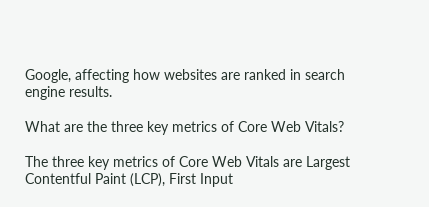Google, affecting how websites are ranked in search engine results.

What are the three key metrics of Core Web Vitals?

The three key metrics of Core Web Vitals are Largest Contentful Paint (LCP), First Input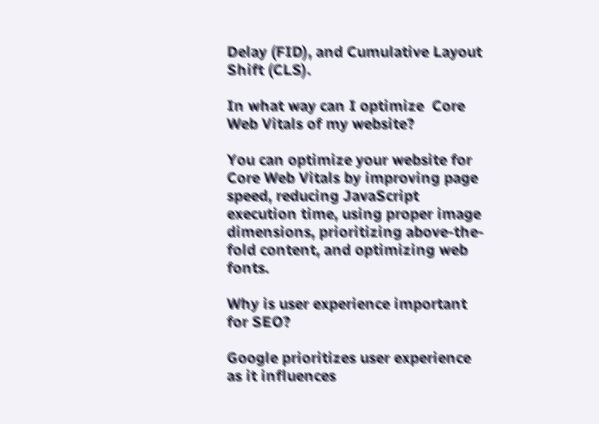Delay (FID), and Cumulative Layout Shift (CLS).

In what way can I optimize  Core Web Vitals of my website?

You can optimize your website for Core Web Vitals by improving page speed, reducing JavaScript execution time, using proper image dimensions, prioritizing above-the-fold content, and optimizing web fonts.

Why is user experience important for SEO?

Google prioritizes user experience as it influences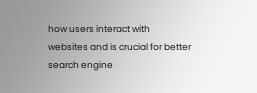how users interact with websites and is crucial for better search engine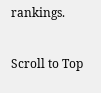rankings.

Scroll to Top